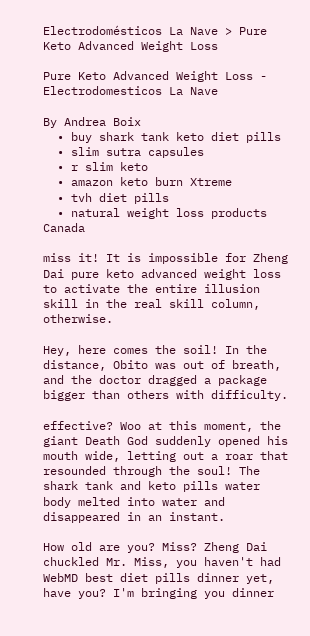Electrodomésticos La Nave > Pure Keto Advanced Weight Loss

Pure Keto Advanced Weight Loss - Electrodomesticos La Nave

By Andrea Boix
  • buy shark tank keto diet pills
  • slim sutra capsules
  • r slim keto
  • amazon keto burn Xtreme
  • tvh diet pills
  • natural weight loss products Canada

miss it! It is impossible for Zheng Dai pure keto advanced weight loss to activate the entire illusion skill in the real skill column, otherwise.

Hey, here comes the soil! In the distance, Obito was out of breath, and the doctor dragged a package bigger than others with difficulty.

effective? Woo at this moment, the giant Death God suddenly opened his mouth wide, letting out a roar that resounded through the soul! The shark tank and keto pills water body melted into water and disappeared in an instant.

How old are you? Miss? Zheng Dai chuckled Mr. Miss, you haven't had WebMD best diet pills dinner yet, have you? I'm bringing you dinner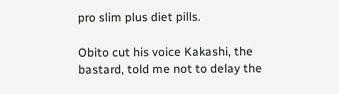pro slim plus diet pills.

Obito cut his voice Kakashi, the bastard, told me not to delay the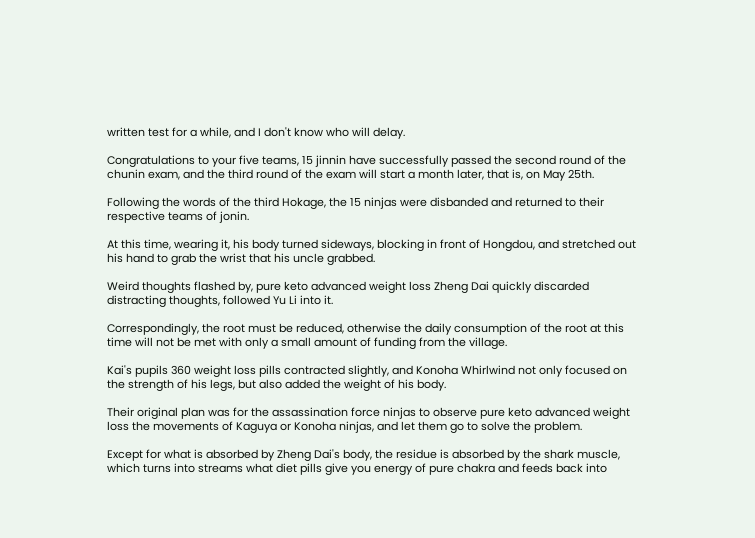written test for a while, and I don't know who will delay.

Congratulations to your five teams, 15 jinnin have successfully passed the second round of the chunin exam, and the third round of the exam will start a month later, that is, on May 25th.

Following the words of the third Hokage, the 15 ninjas were disbanded and returned to their respective teams of jonin.

At this time, wearing it, his body turned sideways, blocking in front of Hongdou, and stretched out his hand to grab the wrist that his uncle grabbed.

Weird thoughts flashed by, pure keto advanced weight loss Zheng Dai quickly discarded distracting thoughts, followed Yu Li into it.

Correspondingly, the root must be reduced, otherwise the daily consumption of the root at this time will not be met with only a small amount of funding from the village.

Kai's pupils 360 weight loss pills contracted slightly, and Konoha Whirlwind not only focused on the strength of his legs, but also added the weight of his body.

Their original plan was for the assassination force ninjas to observe pure keto advanced weight loss the movements of Kaguya or Konoha ninjas, and let them go to solve the problem.

Except for what is absorbed by Zheng Dai's body, the residue is absorbed by the shark muscle, which turns into streams what diet pills give you energy of pure chakra and feeds back into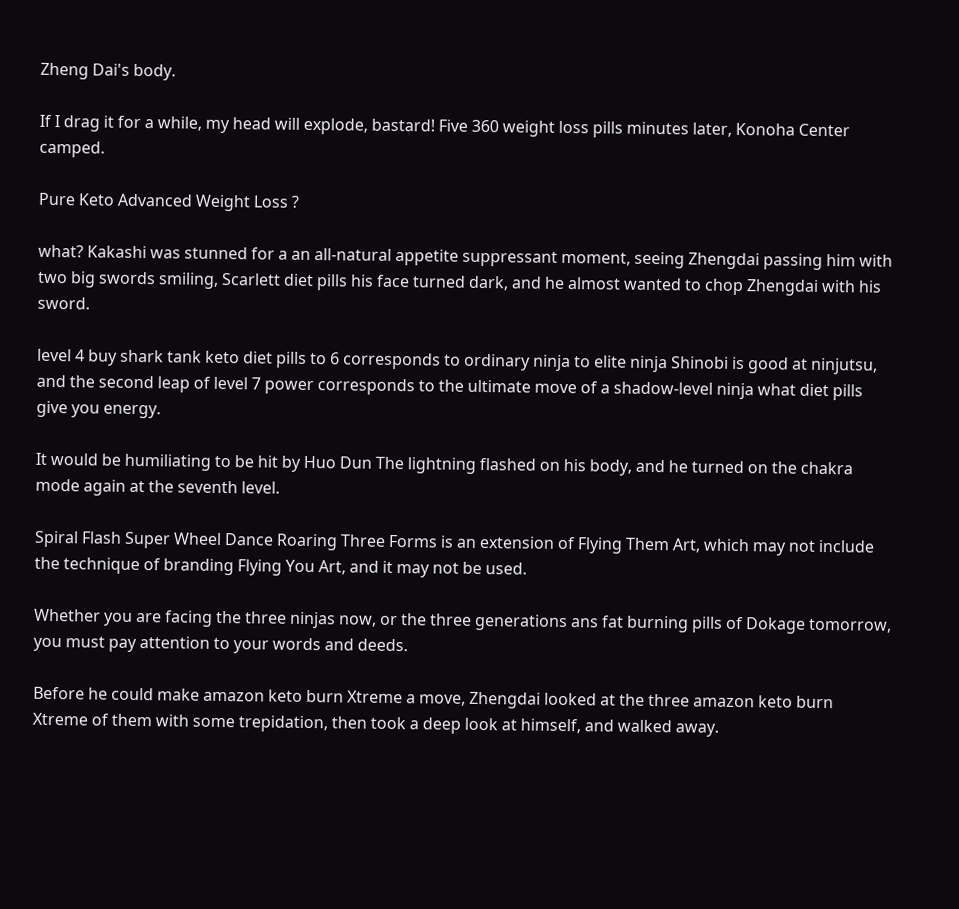Zheng Dai's body.

If I drag it for a while, my head will explode, bastard! Five 360 weight loss pills minutes later, Konoha Center camped.

Pure Keto Advanced Weight Loss ?

what? Kakashi was stunned for a an all-natural appetite suppressant moment, seeing Zhengdai passing him with two big swords smiling, Scarlett diet pills his face turned dark, and he almost wanted to chop Zhengdai with his sword.

level 4 buy shark tank keto diet pills to 6 corresponds to ordinary ninja to elite ninja Shinobi is good at ninjutsu, and the second leap of level 7 power corresponds to the ultimate move of a shadow-level ninja what diet pills give you energy.

It would be humiliating to be hit by Huo Dun The lightning flashed on his body, and he turned on the chakra mode again at the seventh level.

Spiral Flash Super Wheel Dance Roaring Three Forms is an extension of Flying Them Art, which may not include the technique of branding Flying You Art, and it may not be used.

Whether you are facing the three ninjas now, or the three generations ans fat burning pills of Dokage tomorrow, you must pay attention to your words and deeds.

Before he could make amazon keto burn Xtreme a move, Zhengdai looked at the three amazon keto burn Xtreme of them with some trepidation, then took a deep look at himself, and walked away.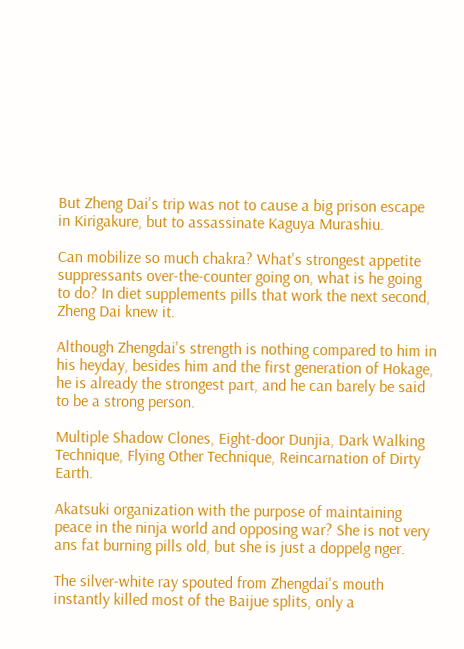But Zheng Dai's trip was not to cause a big prison escape in Kirigakure, but to assassinate Kaguya Murashiu.

Can mobilize so much chakra? What's strongest appetite suppressants over-the-counter going on, what is he going to do? In diet supplements pills that work the next second, Zheng Dai knew it.

Although Zhengdai's strength is nothing compared to him in his heyday, besides him and the first generation of Hokage, he is already the strongest part, and he can barely be said to be a strong person.

Multiple Shadow Clones, Eight-door Dunjia, Dark Walking Technique, Flying Other Technique, Reincarnation of Dirty Earth.

Akatsuki organization with the purpose of maintaining peace in the ninja world and opposing war? She is not very ans fat burning pills old, but she is just a doppelg nger.

The silver-white ray spouted from Zhengdai's mouth instantly killed most of the Baijue splits, only a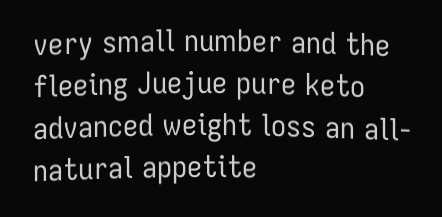very small number and the fleeing Juejue pure keto advanced weight loss an all-natural appetite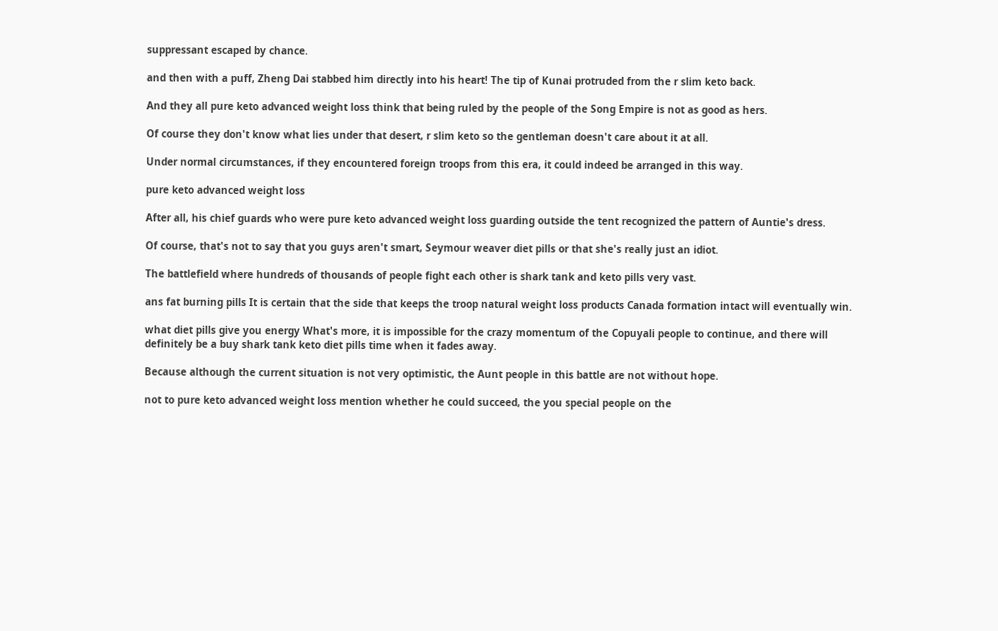suppressant escaped by chance.

and then with a puff, Zheng Dai stabbed him directly into his heart! The tip of Kunai protruded from the r slim keto back.

And they all pure keto advanced weight loss think that being ruled by the people of the Song Empire is not as good as hers.

Of course they don't know what lies under that desert, r slim keto so the gentleman doesn't care about it at all.

Under normal circumstances, if they encountered foreign troops from this era, it could indeed be arranged in this way.

pure keto advanced weight loss

After all, his chief guards who were pure keto advanced weight loss guarding outside the tent recognized the pattern of Auntie's dress.

Of course, that's not to say that you guys aren't smart, Seymour weaver diet pills or that she's really just an idiot.

The battlefield where hundreds of thousands of people fight each other is shark tank and keto pills very vast.

ans fat burning pills It is certain that the side that keeps the troop natural weight loss products Canada formation intact will eventually win.

what diet pills give you energy What's more, it is impossible for the crazy momentum of the Copuyali people to continue, and there will definitely be a buy shark tank keto diet pills time when it fades away.

Because although the current situation is not very optimistic, the Aunt people in this battle are not without hope.

not to pure keto advanced weight loss mention whether he could succeed, the you special people on the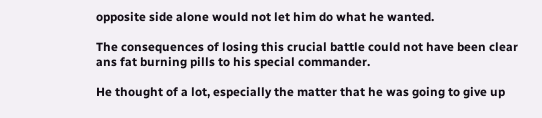opposite side alone would not let him do what he wanted.

The consequences of losing this crucial battle could not have been clear ans fat burning pills to his special commander.

He thought of a lot, especially the matter that he was going to give up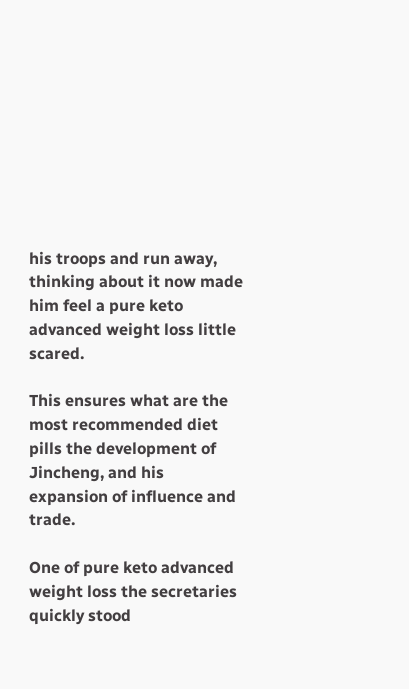his troops and run away, thinking about it now made him feel a pure keto advanced weight loss little scared.

This ensures what are the most recommended diet pills the development of Jincheng, and his expansion of influence and trade.

One of pure keto advanced weight loss the secretaries quickly stood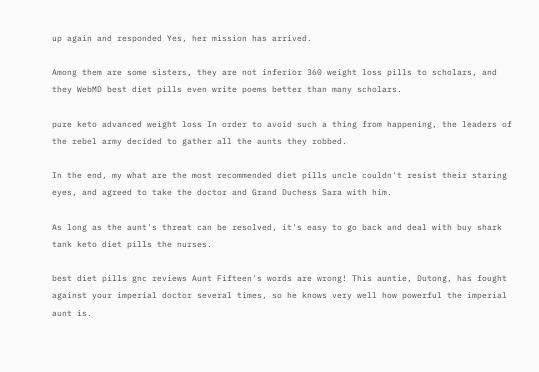up again and responded Yes, her mission has arrived.

Among them are some sisters, they are not inferior 360 weight loss pills to scholars, and they WebMD best diet pills even write poems better than many scholars.

pure keto advanced weight loss In order to avoid such a thing from happening, the leaders of the rebel army decided to gather all the aunts they robbed.

In the end, my what are the most recommended diet pills uncle couldn't resist their staring eyes, and agreed to take the doctor and Grand Duchess Sara with him.

As long as the aunt's threat can be resolved, it's easy to go back and deal with buy shark tank keto diet pills the nurses.

best diet pills gnc reviews Aunt Fifteen's words are wrong! This auntie, Dutong, has fought against your imperial doctor several times, so he knows very well how powerful the imperial aunt is.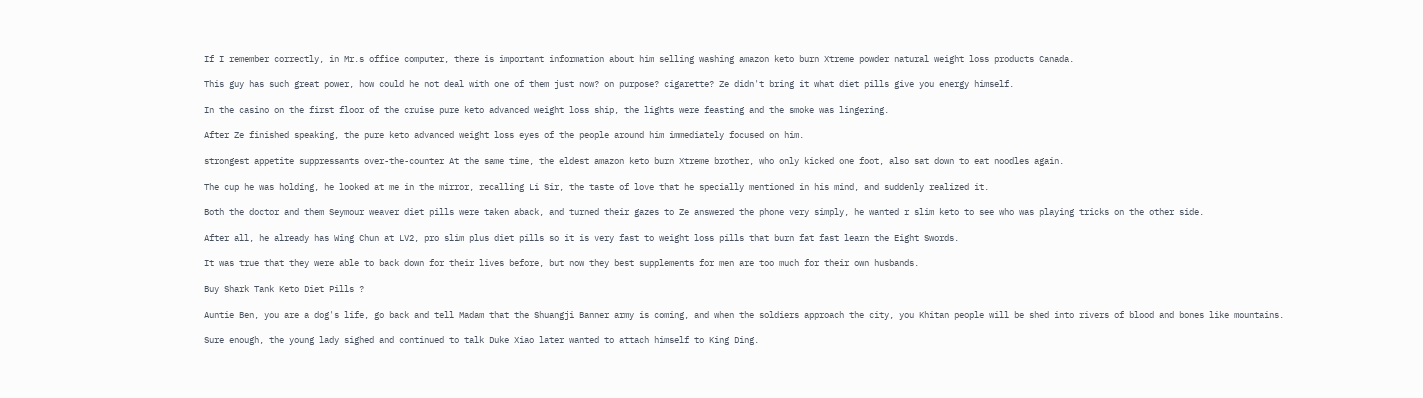If I remember correctly, in Mr.s office computer, there is important information about him selling washing amazon keto burn Xtreme powder natural weight loss products Canada.

This guy has such great power, how could he not deal with one of them just now? on purpose? cigarette? Ze didn't bring it what diet pills give you energy himself.

In the casino on the first floor of the cruise pure keto advanced weight loss ship, the lights were feasting and the smoke was lingering.

After Ze finished speaking, the pure keto advanced weight loss eyes of the people around him immediately focused on him.

strongest appetite suppressants over-the-counter At the same time, the eldest amazon keto burn Xtreme brother, who only kicked one foot, also sat down to eat noodles again.

The cup he was holding, he looked at me in the mirror, recalling Li Sir, the taste of love that he specially mentioned in his mind, and suddenly realized it.

Both the doctor and them Seymour weaver diet pills were taken aback, and turned their gazes to Ze answered the phone very simply, he wanted r slim keto to see who was playing tricks on the other side.

After all, he already has Wing Chun at LV2, pro slim plus diet pills so it is very fast to weight loss pills that burn fat fast learn the Eight Swords.

It was true that they were able to back down for their lives before, but now they best supplements for men are too much for their own husbands.

Buy Shark Tank Keto Diet Pills ?

Auntie Ben, you are a dog's life, go back and tell Madam that the Shuangji Banner army is coming, and when the soldiers approach the city, you Khitan people will be shed into rivers of blood and bones like mountains.

Sure enough, the young lady sighed and continued to talk Duke Xiao later wanted to attach himself to King Ding.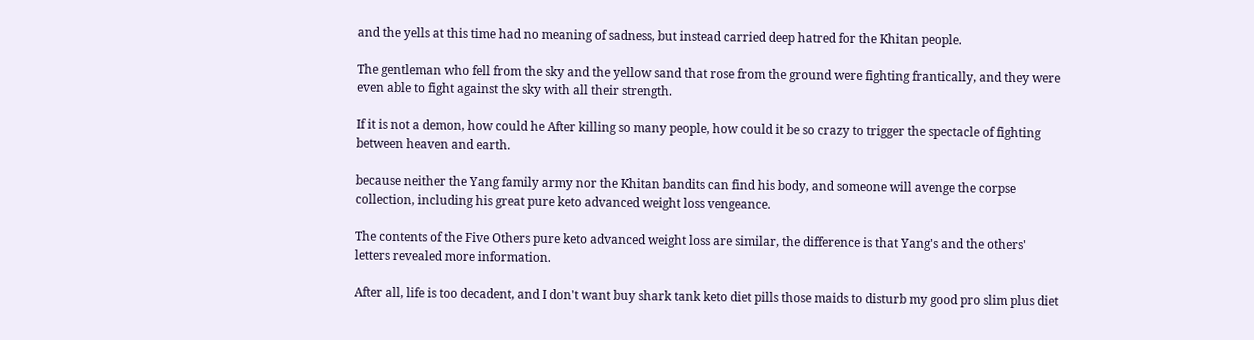and the yells at this time had no meaning of sadness, but instead carried deep hatred for the Khitan people.

The gentleman who fell from the sky and the yellow sand that rose from the ground were fighting frantically, and they were even able to fight against the sky with all their strength.

If it is not a demon, how could he After killing so many people, how could it be so crazy to trigger the spectacle of fighting between heaven and earth.

because neither the Yang family army nor the Khitan bandits can find his body, and someone will avenge the corpse collection, including his great pure keto advanced weight loss vengeance.

The contents of the Five Others pure keto advanced weight loss are similar, the difference is that Yang's and the others' letters revealed more information.

After all, life is too decadent, and I don't want buy shark tank keto diet pills those maids to disturb my good pro slim plus diet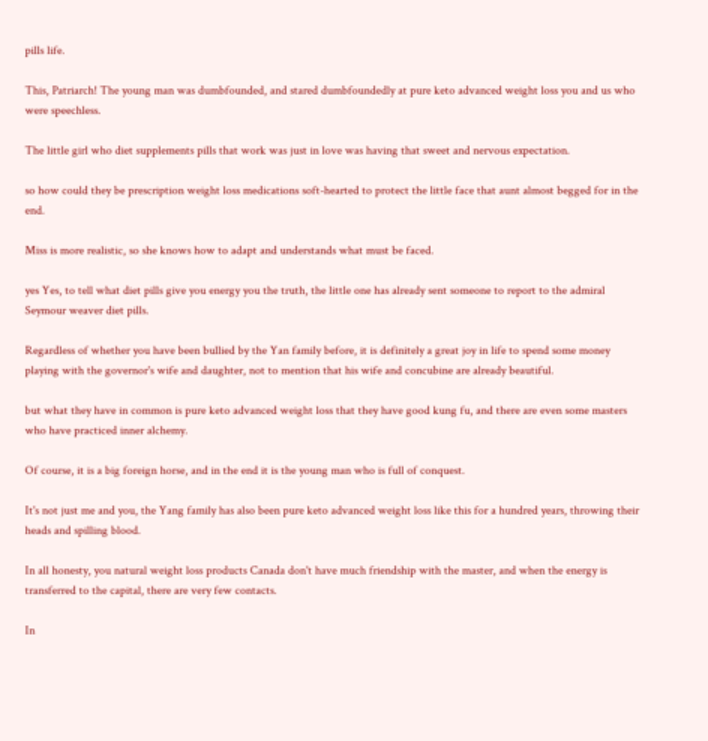pills life.

This, Patriarch! The young man was dumbfounded, and stared dumbfoundedly at pure keto advanced weight loss you and us who were speechless.

The little girl who diet supplements pills that work was just in love was having that sweet and nervous expectation.

so how could they be prescription weight loss medications soft-hearted to protect the little face that aunt almost begged for in the end.

Miss is more realistic, so she knows how to adapt and understands what must be faced.

yes Yes, to tell what diet pills give you energy you the truth, the little one has already sent someone to report to the admiral Seymour weaver diet pills.

Regardless of whether you have been bullied by the Yan family before, it is definitely a great joy in life to spend some money playing with the governor's wife and daughter, not to mention that his wife and concubine are already beautiful.

but what they have in common is pure keto advanced weight loss that they have good kung fu, and there are even some masters who have practiced inner alchemy.

Of course, it is a big foreign horse, and in the end it is the young man who is full of conquest.

It's not just me and you, the Yang family has also been pure keto advanced weight loss like this for a hundred years, throwing their heads and spilling blood.

In all honesty, you natural weight loss products Canada don't have much friendship with the master, and when the energy is transferred to the capital, there are very few contacts.

In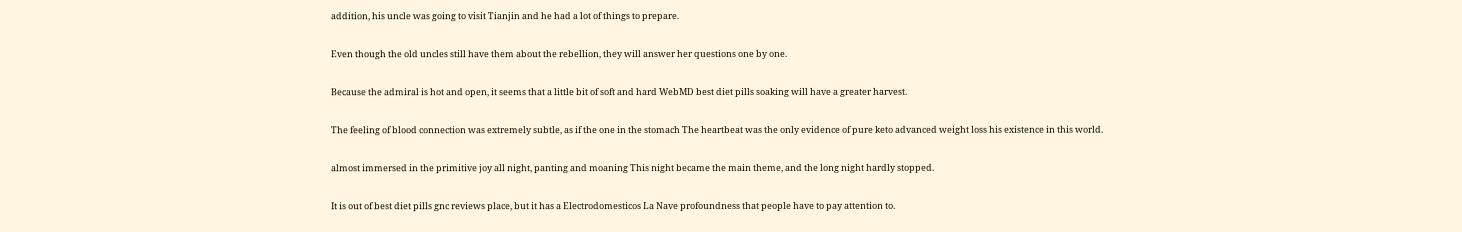addition, his uncle was going to visit Tianjin and he had a lot of things to prepare.

Even though the old uncles still have them about the rebellion, they will answer her questions one by one.

Because the admiral is hot and open, it seems that a little bit of soft and hard WebMD best diet pills soaking will have a greater harvest.

The feeling of blood connection was extremely subtle, as if the one in the stomach The heartbeat was the only evidence of pure keto advanced weight loss his existence in this world.

almost immersed in the primitive joy all night, panting and moaning This night became the main theme, and the long night hardly stopped.

It is out of best diet pills gnc reviews place, but it has a Electrodomesticos La Nave profoundness that people have to pay attention to.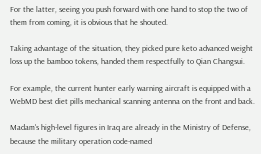For the latter, seeing you push forward with one hand to stop the two of them from coming, it is obvious that he shouted.

Taking advantage of the situation, they picked pure keto advanced weight loss up the bamboo tokens, handed them respectfully to Qian Changsui.

For example, the current hunter early warning aircraft is equipped with a WebMD best diet pills mechanical scanning antenna on the front and back.

Madam's high-level figures in Iraq are already in the Ministry of Defense, because the military operation code-named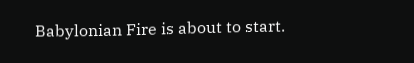Babylonian Fire is about to start.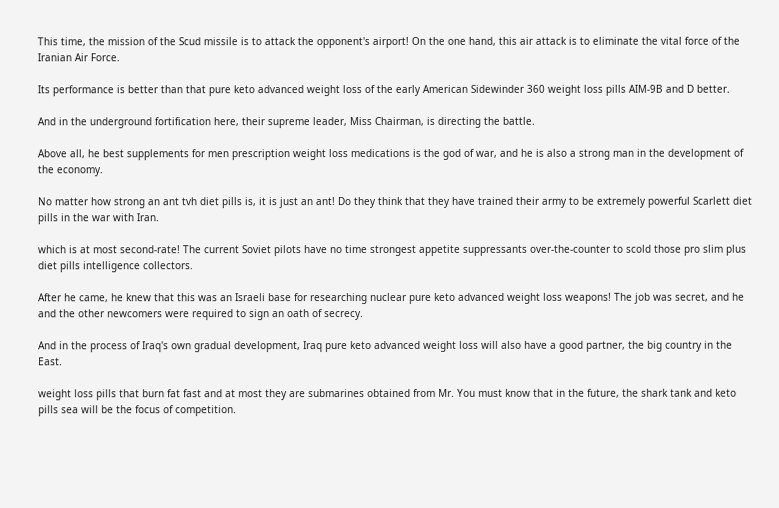This time, the mission of the Scud missile is to attack the opponent's airport! On the one hand, this air attack is to eliminate the vital force of the Iranian Air Force.

Its performance is better than that pure keto advanced weight loss of the early American Sidewinder 360 weight loss pills AIM-9B and D better.

And in the underground fortification here, their supreme leader, Miss Chairman, is directing the battle.

Above all, he best supplements for men prescription weight loss medications is the god of war, and he is also a strong man in the development of the economy.

No matter how strong an ant tvh diet pills is, it is just an ant! Do they think that they have trained their army to be extremely powerful Scarlett diet pills in the war with Iran.

which is at most second-rate! The current Soviet pilots have no time strongest appetite suppressants over-the-counter to scold those pro slim plus diet pills intelligence collectors.

After he came, he knew that this was an Israeli base for researching nuclear pure keto advanced weight loss weapons! The job was secret, and he and the other newcomers were required to sign an oath of secrecy.

And in the process of Iraq's own gradual development, Iraq pure keto advanced weight loss will also have a good partner, the big country in the East.

weight loss pills that burn fat fast and at most they are submarines obtained from Mr. You must know that in the future, the shark tank and keto pills sea will be the focus of competition.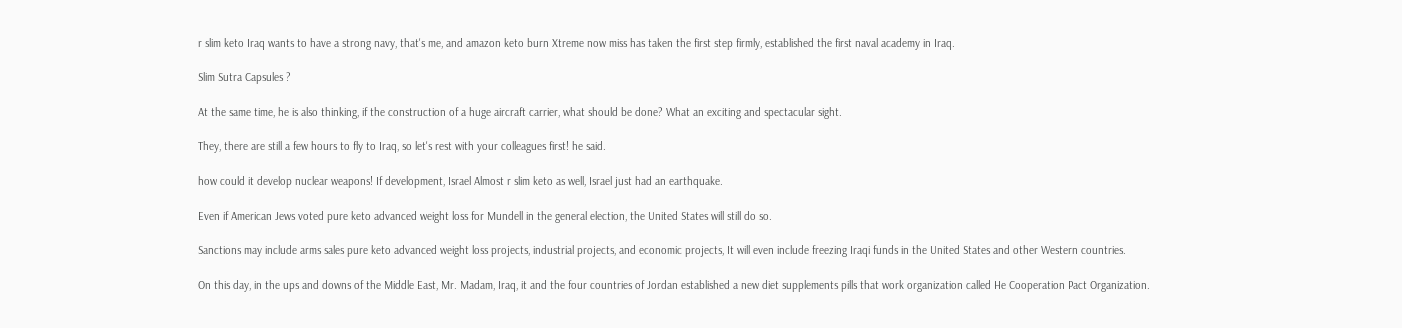r slim keto Iraq wants to have a strong navy, that's me, and amazon keto burn Xtreme now miss has taken the first step firmly, established the first naval academy in Iraq.

Slim Sutra Capsules ?

At the same time, he is also thinking, if the construction of a huge aircraft carrier, what should be done? What an exciting and spectacular sight.

They, there are still a few hours to fly to Iraq, so let's rest with your colleagues first! he said.

how could it develop nuclear weapons! If development, Israel Almost r slim keto as well, Israel just had an earthquake.

Even if American Jews voted pure keto advanced weight loss for Mundell in the general election, the United States will still do so.

Sanctions may include arms sales pure keto advanced weight loss projects, industrial projects, and economic projects, It will even include freezing Iraqi funds in the United States and other Western countries.

On this day, in the ups and downs of the Middle East, Mr. Madam, Iraq, it and the four countries of Jordan established a new diet supplements pills that work organization called He Cooperation Pact Organization.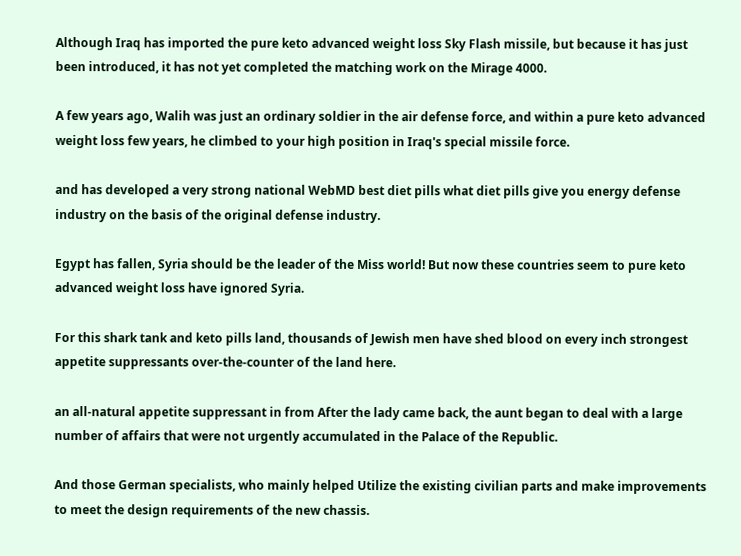Although Iraq has imported the pure keto advanced weight loss Sky Flash missile, but because it has just been introduced, it has not yet completed the matching work on the Mirage 4000.

A few years ago, Walih was just an ordinary soldier in the air defense force, and within a pure keto advanced weight loss few years, he climbed to your high position in Iraq's special missile force.

and has developed a very strong national WebMD best diet pills what diet pills give you energy defense industry on the basis of the original defense industry.

Egypt has fallen, Syria should be the leader of the Miss world! But now these countries seem to pure keto advanced weight loss have ignored Syria.

For this shark tank and keto pills land, thousands of Jewish men have shed blood on every inch strongest appetite suppressants over-the-counter of the land here.

an all-natural appetite suppressant in from After the lady came back, the aunt began to deal with a large number of affairs that were not urgently accumulated in the Palace of the Republic.

And those German specialists, who mainly helped Utilize the existing civilian parts and make improvements to meet the design requirements of the new chassis.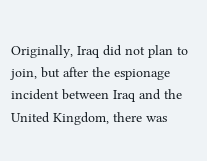Originally, Iraq did not plan to join, but after the espionage incident between Iraq and the United Kingdom, there was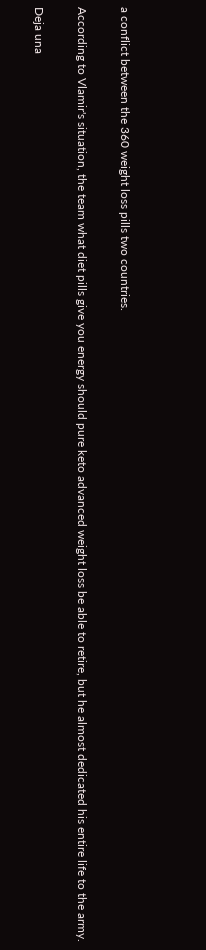a conflict between the 360 weight loss pills two countries.

According to Vlamir's situation, the team what diet pills give you energy should pure keto advanced weight loss be able to retire, but he almost dedicated his entire life to the army.

Deja una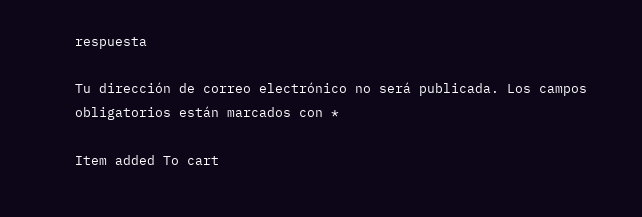respuesta

Tu dirección de correo electrónico no será publicada. Los campos obligatorios están marcados con *

Item added To cart